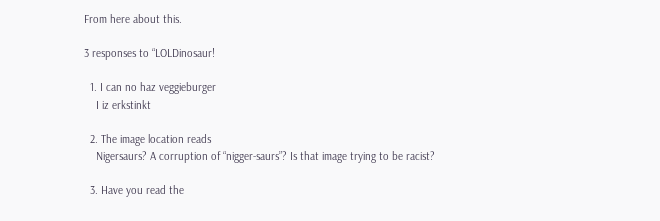From here about this.

3 responses to “LOLDinosaur!

  1. I can no haz veggieburger
    I iz erkstinkt

  2. The image location reads
    Nigersaurs? A corruption of “nigger-saurs”? Is that image trying to be racist?

  3. Have you read the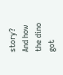story? And how the dino got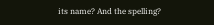its name? And the spelling?